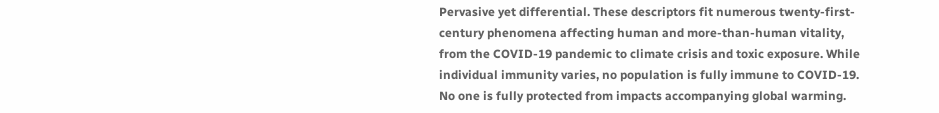Pervasive yet differential. These descriptors fit numerous twenty-first-century phenomena affecting human and more-than-human vitality, from the COVID-19 pandemic to climate crisis and toxic exposure. While individual immunity varies, no population is fully immune to COVID-19. No one is fully protected from impacts accompanying global warming.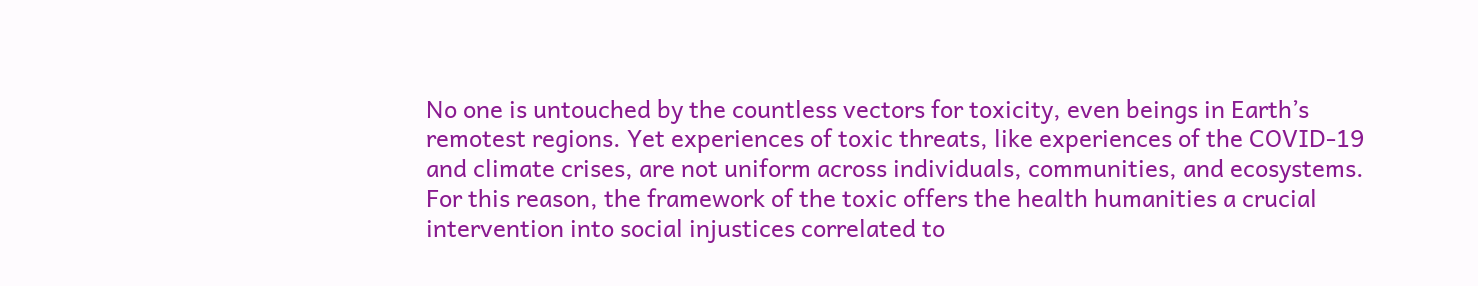No one is untouched by the countless vectors for toxicity, even beings in Earth’s remotest regions. Yet experiences of toxic threats, like experiences of the COVID-19 and climate crises, are not uniform across individuals, communities, and ecosystems. For this reason, the framework of the toxic offers the health humanities a crucial intervention into social injustices correlated to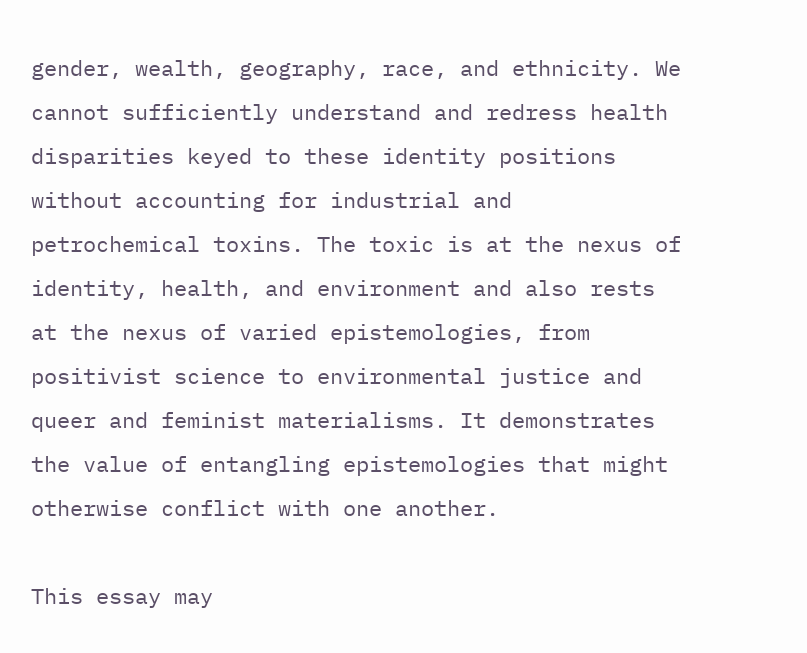gender, wealth, geography, race, and ethnicity. We cannot sufficiently understand and redress health disparities keyed to these identity positions without accounting for industrial and petrochemical toxins. The toxic is at the nexus of identity, health, and environment and also rests at the nexus of varied epistemologies, from positivist science to environmental justice and queer and feminist materialisms. It demonstrates the value of entangling epistemologies that might otherwise conflict with one another.

This essay may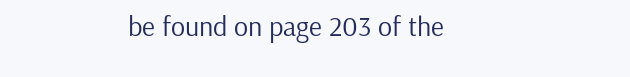be found on page 203 of the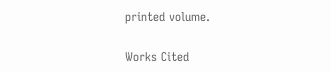printed volume.

Works Cited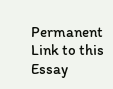Permanent Link to this Essay